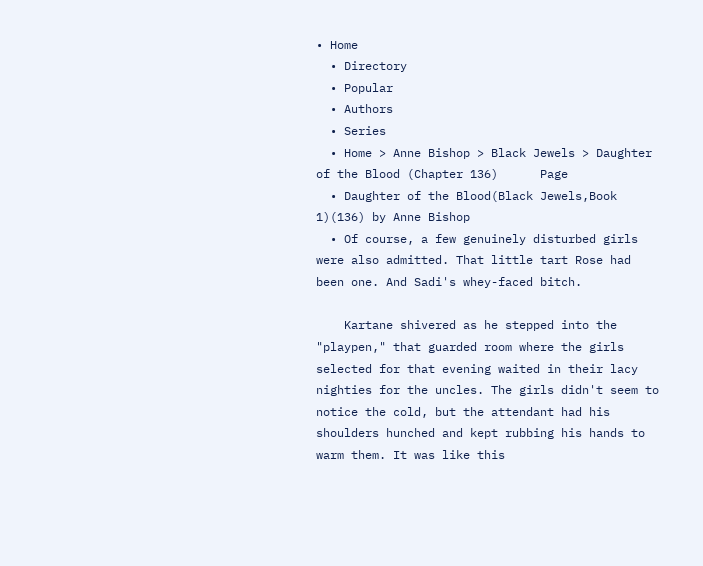• Home
  • Directory
  • Popular
  • Authors
  • Series
  • Home > Anne Bishop > Black Jewels > Daughter of the Blood (Chapter 136)      Page
  • Daughter of the Blood(Black Jewels,Book 1)(136) by Anne Bishop
  • Of course, a few genuinely disturbed girls were also admitted. That little tart Rose had been one. And Sadi's whey-faced bitch.

    Kartane shivered as he stepped into the "playpen," that guarded room where the girls selected for that evening waited in their lacy nighties for the uncles. The girls didn't seem to notice the cold, but the attendant had his shoulders hunched and kept rubbing his hands to warm them. It was like this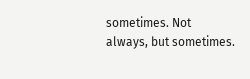sometimes. Not always, but sometimes.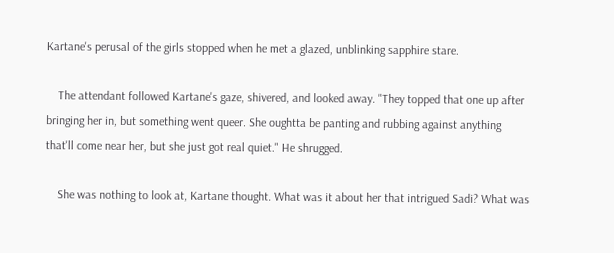Kartane's perusal of the girls stopped when he met a glazed, unblinking sapphire stare.

    The attendant followed Kartane's gaze, shivered, and looked away. "They topped that one up after bringing her in, but something went queer. She oughtta be panting and rubbing against anything that'll come near her, but she just got real quiet." He shrugged.

    She was nothing to look at, Kartane thought. What was it about her that intrigued Sadi? What was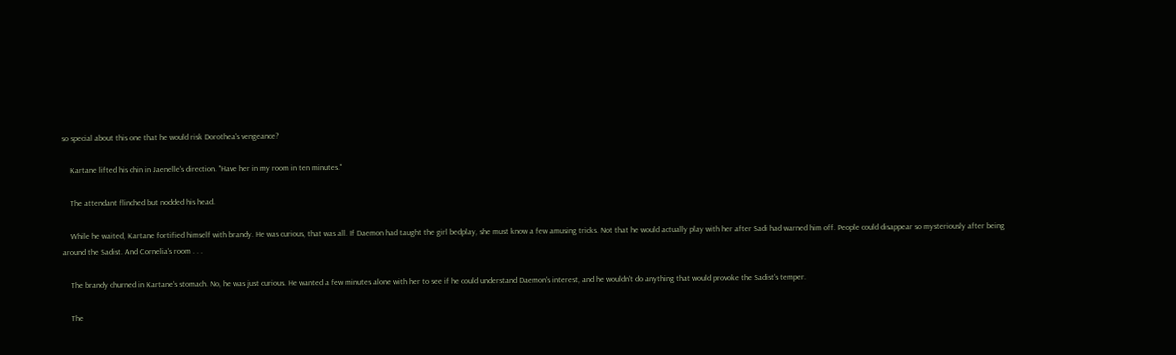so special about this one that he would risk Dorothea's vengeance?

    Kartane lifted his chin in Jaenelle's direction. "Have her in my room in ten minutes."

    The attendant flinched but nodded his head.

    While he waited, Kartane fortified himself with brandy. He was curious, that was all. If Daemon had taught the girl bedplay, she must know a few amusing tricks. Not that he would actually play with her after Sadi had warned him off. People could disappear so mysteriously after being around the Sadist. And Cornelia's room . . .

    The brandy churned in Kartane's stomach. No, he was just curious. He wanted a few minutes alone with her to see if he could understand Daemon's interest, and he wouldn't do anything that would provoke the Sadist's temper.

    The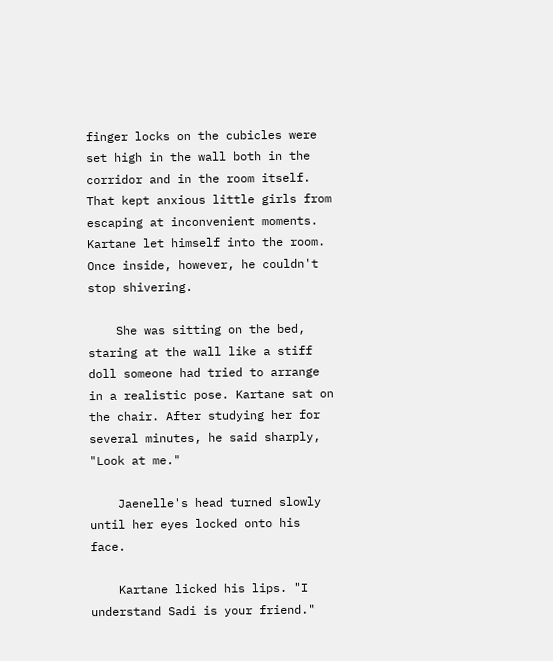finger locks on the cubicles were set high in the wall both in the corridor and in the room itself. That kept anxious little girls from escaping at inconvenient moments. Kartane let himself into the room. Once inside, however, he couldn't stop shivering.

    She was sitting on the bed, staring at the wall like a stiff doll someone had tried to arrange in a realistic pose. Kartane sat on the chair. After studying her for several minutes, he said sharply, "Look at me."

    Jaenelle's head turned slowly until her eyes locked onto his face.

    Kartane licked his lips. "I understand Sadi is your friend."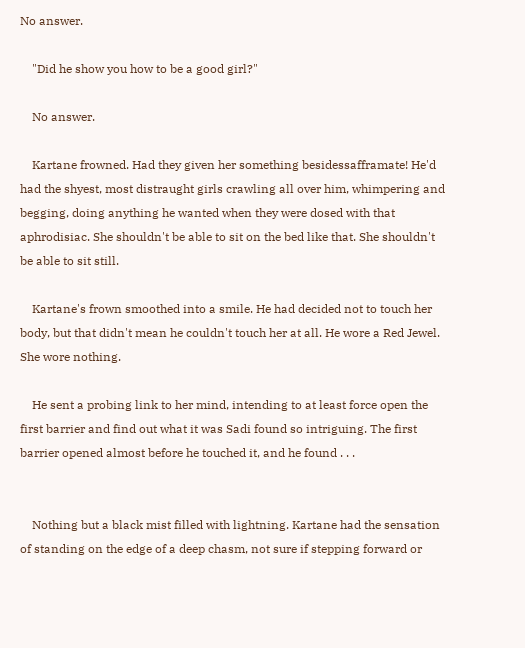No answer.

    "Did he show you how to be a good girl?"

    No answer.

    Kartane frowned. Had they given her something besidessafframate! He'd had the shyest, most distraught girls crawling all over him, whimpering and begging, doing anything he wanted when they were dosed with that aphrodisiac. She shouldn't be able to sit on the bed like that. She shouldn't be able to sit still.

    Kartane's frown smoothed into a smile. He had decided not to touch her body, but that didn't mean he couldn't touch her at all. He wore a Red Jewel. She wore nothing.

    He sent a probing link to her mind, intending to at least force open the first barrier and find out what it was Sadi found so intriguing. The first barrier opened almost before he touched it, and he found . . .


    Nothing but a black mist filled with lightning. Kartane had the sensation of standing on the edge of a deep chasm, not sure if stepping forward or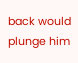back would plunge him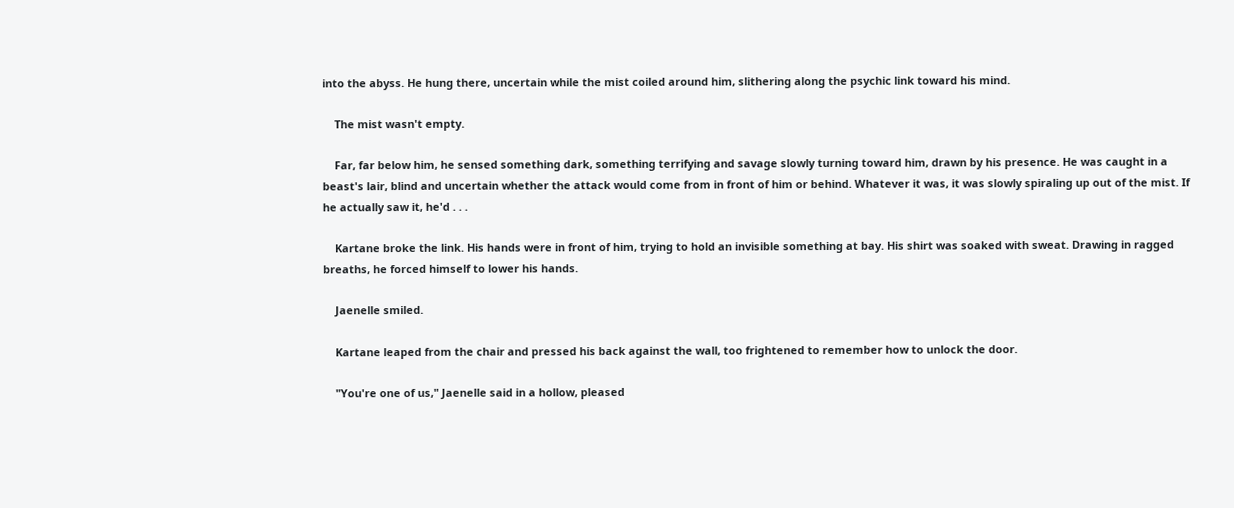into the abyss. He hung there, uncertain while the mist coiled around him, slithering along the psychic link toward his mind.

    The mist wasn't empty.

    Far, far below him, he sensed something dark, something terrifying and savage slowly turning toward him, drawn by his presence. He was caught in a beast's lair, blind and uncertain whether the attack would come from in front of him or behind. Whatever it was, it was slowly spiraling up out of the mist. If he actually saw it, he'd . . .

    Kartane broke the link. His hands were in front of him, trying to hold an invisible something at bay. His shirt was soaked with sweat. Drawing in ragged breaths, he forced himself to lower his hands.

    Jaenelle smiled.

    Kartane leaped from the chair and pressed his back against the wall, too frightened to remember how to unlock the door.

    "You're one of us," Jaenelle said in a hollow, pleased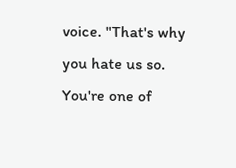voice. "That's why you hate us so. You're one of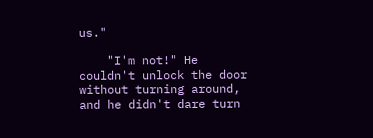us."

    "I'm not!" He couldn't unlock the door without turning around, and he didn't dare turn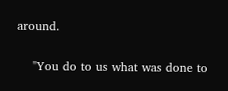around.

    "You do to us what was done to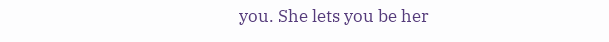you. She lets you be her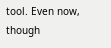tool. Even now, though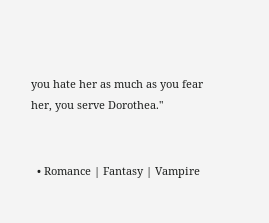you hate her as much as you fear her, you serve Dorothea."


  • Romance | Fantasy | Vampire